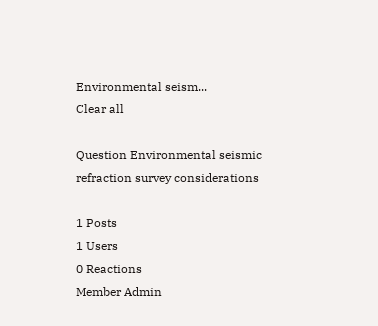Environmental seism...
Clear all

Question Environmental seismic refraction survey considerations

1 Posts
1 Users
0 Reactions
Member Admin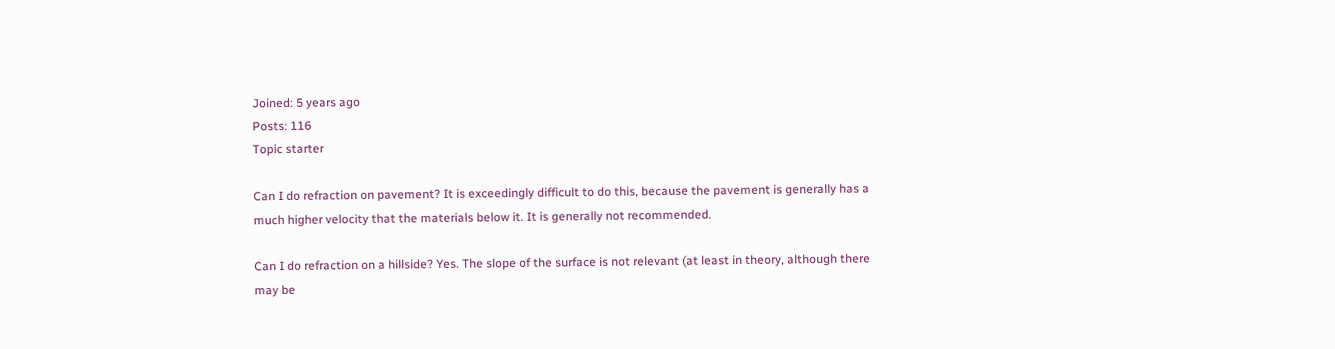Joined: 5 years ago
Posts: 116
Topic starter

Can I do refraction on pavement? It is exceedingly difficult to do this, because the pavement is generally has a much higher velocity that the materials below it. It is generally not recommended.

Can I do refraction on a hillside? Yes. The slope of the surface is not relevant (at least in theory, although there may be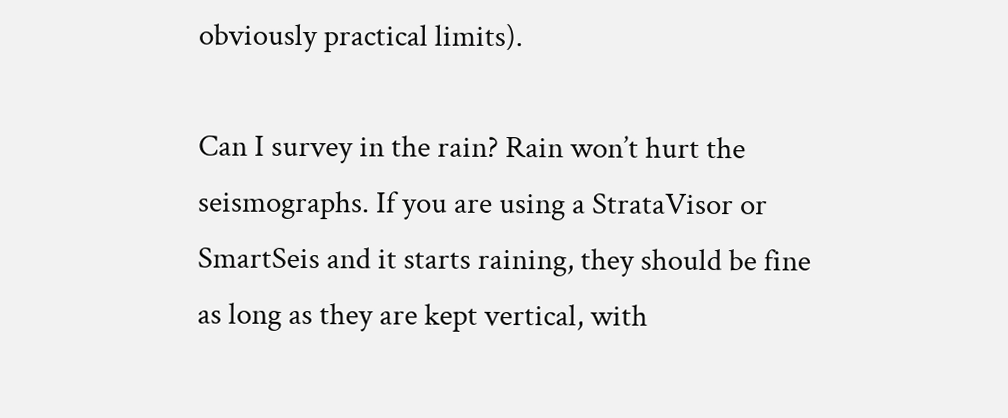obviously practical limits).

Can I survey in the rain? Rain won’t hurt the seismographs. If you are using a StrataVisor or SmartSeis and it starts raining, they should be fine as long as they are kept vertical, with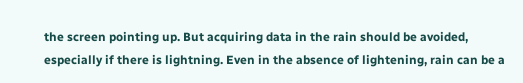the screen pointing up. But acquiring data in the rain should be avoided, especially if there is lightning. Even in the absence of lightening, rain can be a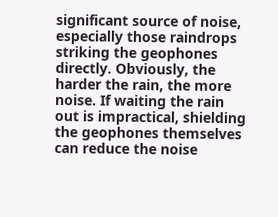significant source of noise, especially those raindrops striking the geophones directly. Obviously, the harder the rain, the more noise. If waiting the rain out is impractical, shielding the geophones themselves can reduce the noise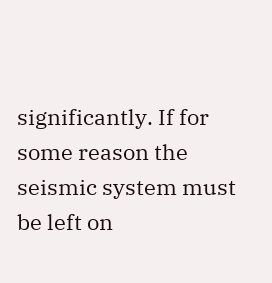significantly. If for some reason the seismic system must be left on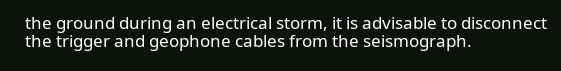the ground during an electrical storm, it is advisable to disconnect the trigger and geophone cables from the seismograph.